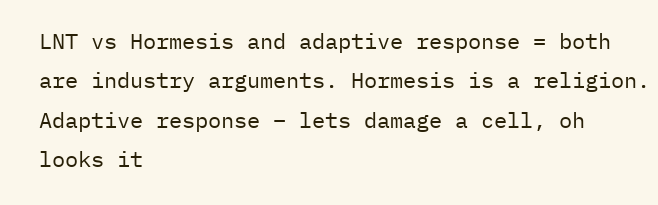LNT vs Hormesis and adaptive response = both are industry arguments. Hormesis is a religion. Adaptive response – lets damage a cell, oh looks it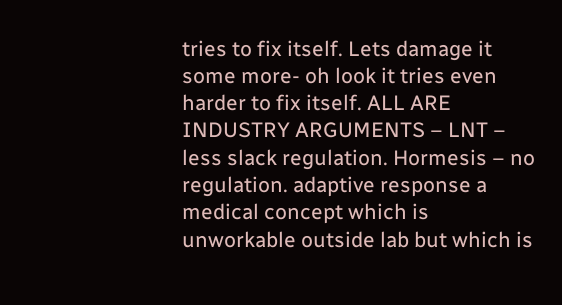tries to fix itself. Lets damage it some more- oh look it tries even harder to fix itself. ALL ARE INDUSTRY ARGUMENTS – LNT – less slack regulation. Hormesis – no regulation. adaptive response a medical concept which is unworkable outside lab but which is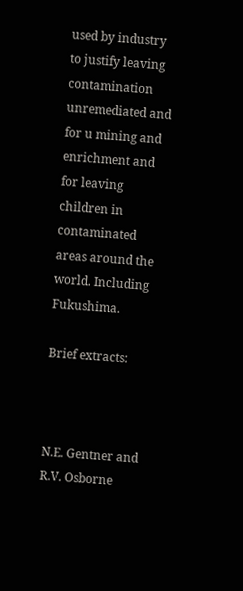used by industry to justify leaving contamination unremediated and for u mining and enrichment and for leaving children in contaminated areas around the world. Including Fukushima.

Brief extracts:



N.E. Gentner and R.V. Osborne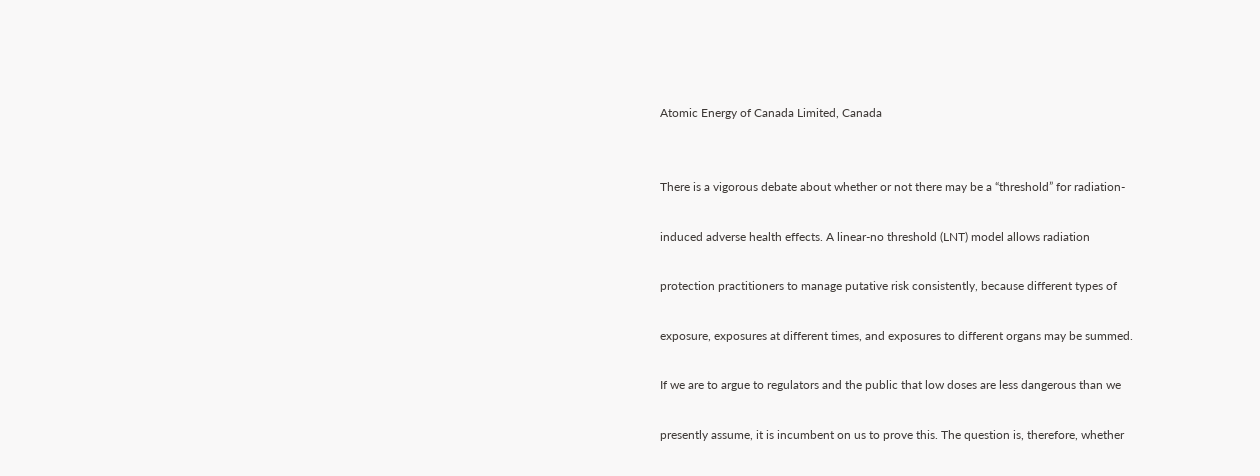Atomic Energy of Canada Limited, Canada


There is a vigorous debate about whether or not there may be a “threshold” for radiation-

induced adverse health effects. A linear-no threshold (LNT) model allows radiation

protection practitioners to manage putative risk consistently, because different types of

exposure, exposures at different times, and exposures to different organs may be summed.

If we are to argue to regulators and the public that low doses are less dangerous than we

presently assume, it is incumbent on us to prove this. The question is, therefore, whether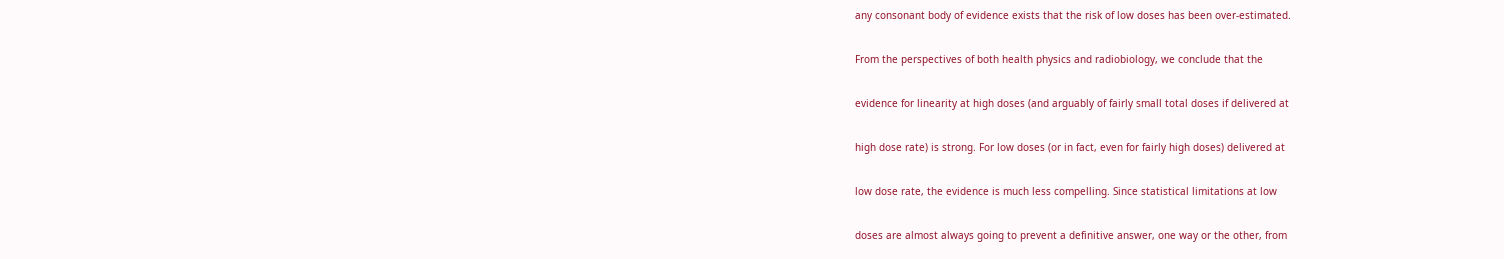any consonant body of evidence exists that the risk of low doses has been over-estimated.

From the perspectives of both health physics and radiobiology, we conclude that the

evidence for linearity at high doses (and arguably of fairly small total doses if delivered at

high dose rate) is strong. For low doses (or in fact, even for fairly high doses) delivered at

low dose rate, the evidence is much less compelling. Since statistical limitations at low

doses are almost always going to prevent a definitive answer, one way or the other, from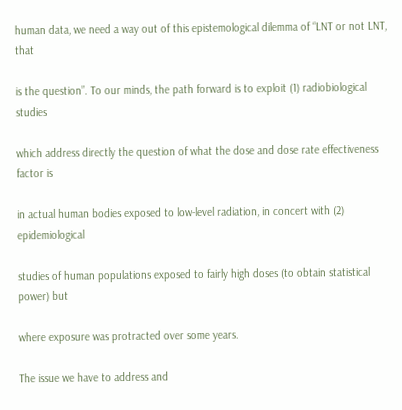human data, we need a way out of this epistemological dilemma of “LNT or not LNT, that

is the question”. To our minds, the path forward is to exploit (1) radiobiological studies

which address directly the question of what the dose and dose rate effectiveness factor is

in actual human bodies exposed to low-level radiation, in concert with (2) epidemiological

studies of human populations exposed to fairly high doses (to obtain statistical power) but

where exposure was protracted over some years.

The issue we have to address and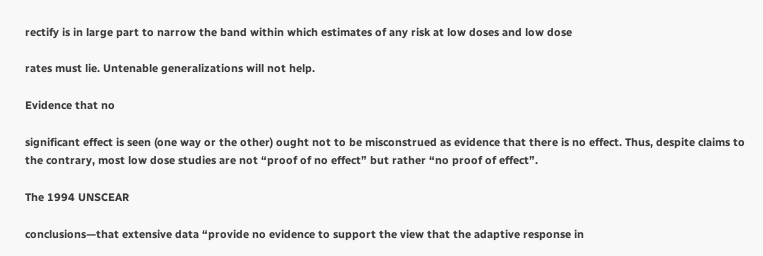rectify is in large part to narrow the band within which estimates of any risk at low doses and low dose

rates must lie. Untenable generalizations will not help.

Evidence that no

significant effect is seen (one way or the other) ought not to be misconstrued as evidence that there is no effect. Thus, despite claims to the contrary, most low dose studies are not “proof of no effect” but rather “no proof of effect”.

The 1994 UNSCEAR

conclusions—that extensive data “provide no evidence to support the view that the adaptive response in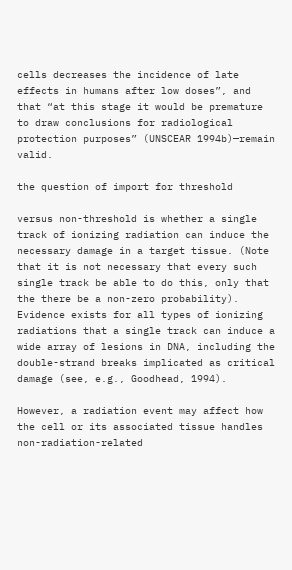cells decreases the incidence of late effects in humans after low doses”, and that “at this stage it would be premature to draw conclusions for radiological protection purposes” (UNSCEAR 1994b)—remain valid.

the question of import for threshold

versus non-threshold is whether a single track of ionizing radiation can induce the necessary damage in a target tissue. (Note that it is not necessary that every such single track be able to do this, only that the there be a non-zero probability). Evidence exists for all types of ionizing radiations that a single track can induce a wide array of lesions in DNA, including the double-strand breaks implicated as critical damage (see, e.g., Goodhead, 1994).

However, a radiation event may affect how the cell or its associated tissue handles non-radiation-related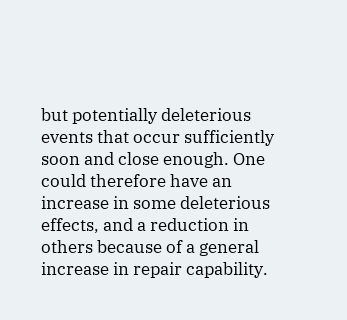but potentially deleterious events that occur sufficiently soon and close enough. One could therefore have an increase in some deleterious effects, and a reduction in others because of a general increase in repair capability.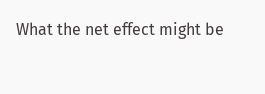What the net effect might be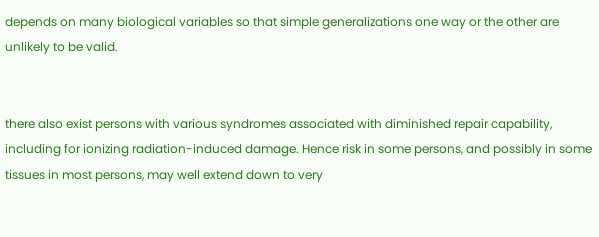depends on many biological variables so that simple generalizations one way or the other are unlikely to be valid.


there also exist persons with various syndromes associated with diminished repair capability, including for ionizing radiation-induced damage. Hence risk in some persons, and possibly in some tissues in most persons, may well extend down to very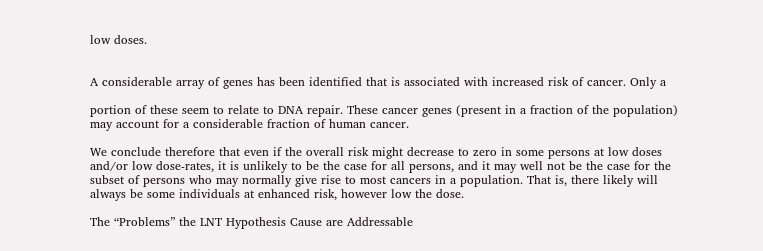low doses.


A considerable array of genes has been identified that is associated with increased risk of cancer. Only a

portion of these seem to relate to DNA repair. These cancer genes (present in a fraction of the population) may account for a considerable fraction of human cancer.

We conclude therefore that even if the overall risk might decrease to zero in some persons at low doses and/or low dose-rates, it is unlikely to be the case for all persons, and it may well not be the case for the subset of persons who may normally give rise to most cancers in a population. That is, there likely will always be some individuals at enhanced risk, however low the dose.

The “Problems” the LNT Hypothesis Cause are Addressable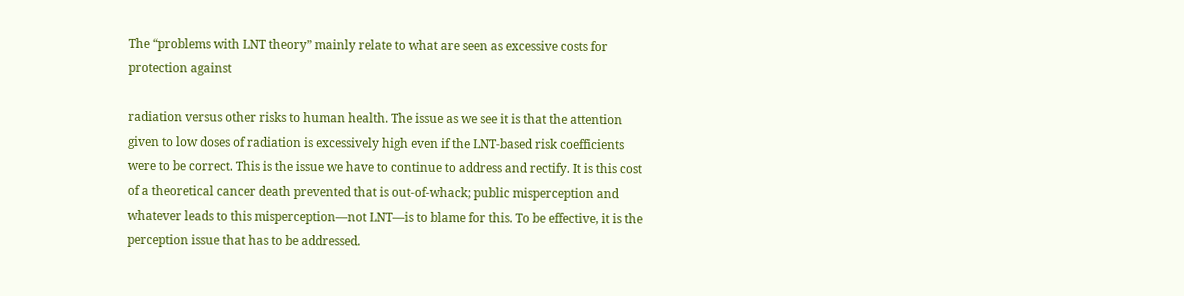The “problems with LNT theory” mainly relate to what are seen as excessive costs for protection against

radiation versus other risks to human health. The issue as we see it is that the attention given to low doses of radiation is excessively high even if the LNT-based risk coefficients were to be correct. This is the issue we have to continue to address and rectify. It is this cost of a theoretical cancer death prevented that is out-of-whack; public misperception and whatever leads to this misperception—not LNT—is to blame for this. To be effective, it is the perception issue that has to be addressed.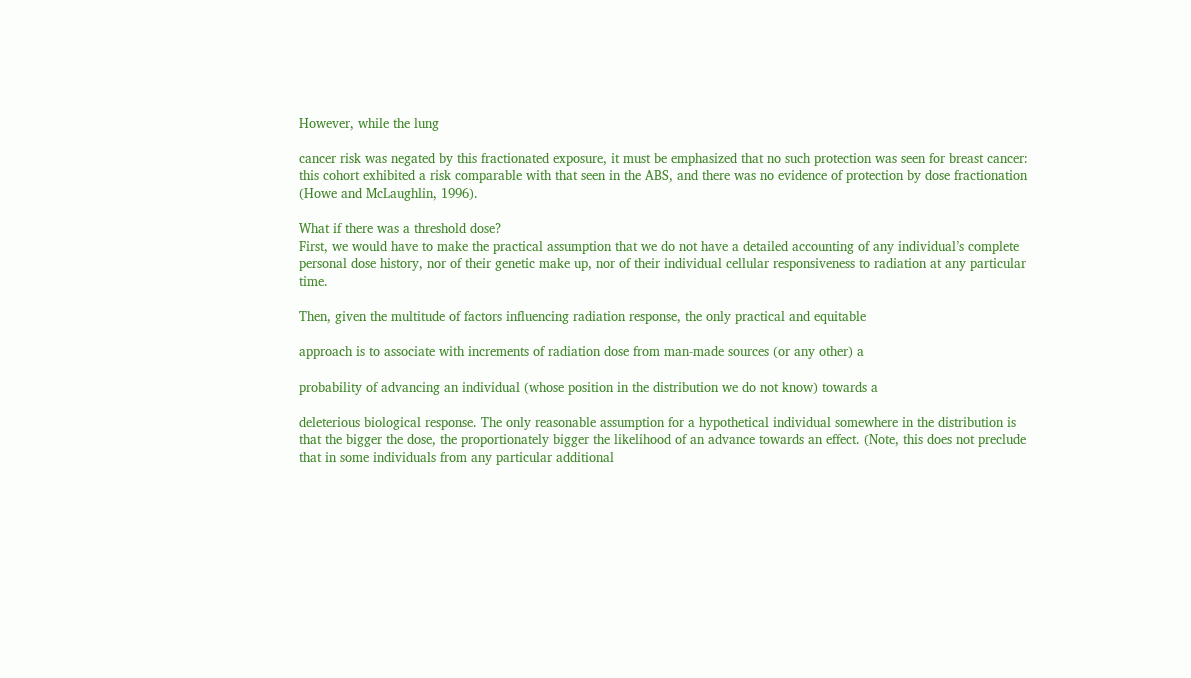However, while the lung

cancer risk was negated by this fractionated exposure, it must be emphasized that no such protection was seen for breast cancer: this cohort exhibited a risk comparable with that seen in the ABS, and there was no evidence of protection by dose fractionation (Howe and McLaughlin, 1996).

What if there was a threshold dose?
First, we would have to make the practical assumption that we do not have a detailed accounting of any individual’s complete personal dose history, nor of their genetic make up, nor of their individual cellular responsiveness to radiation at any particular time.

Then, given the multitude of factors influencing radiation response, the only practical and equitable

approach is to associate with increments of radiation dose from man-made sources (or any other) a

probability of advancing an individual (whose position in the distribution we do not know) towards a

deleterious biological response. The only reasonable assumption for a hypothetical individual somewhere in the distribution is that the bigger the dose, the proportionately bigger the likelihood of an advance towards an effect. (Note, this does not preclude that in some individuals from any particular additional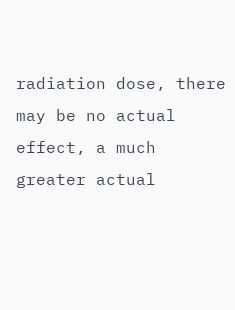radiation dose, there may be no actual effect, a much greater actual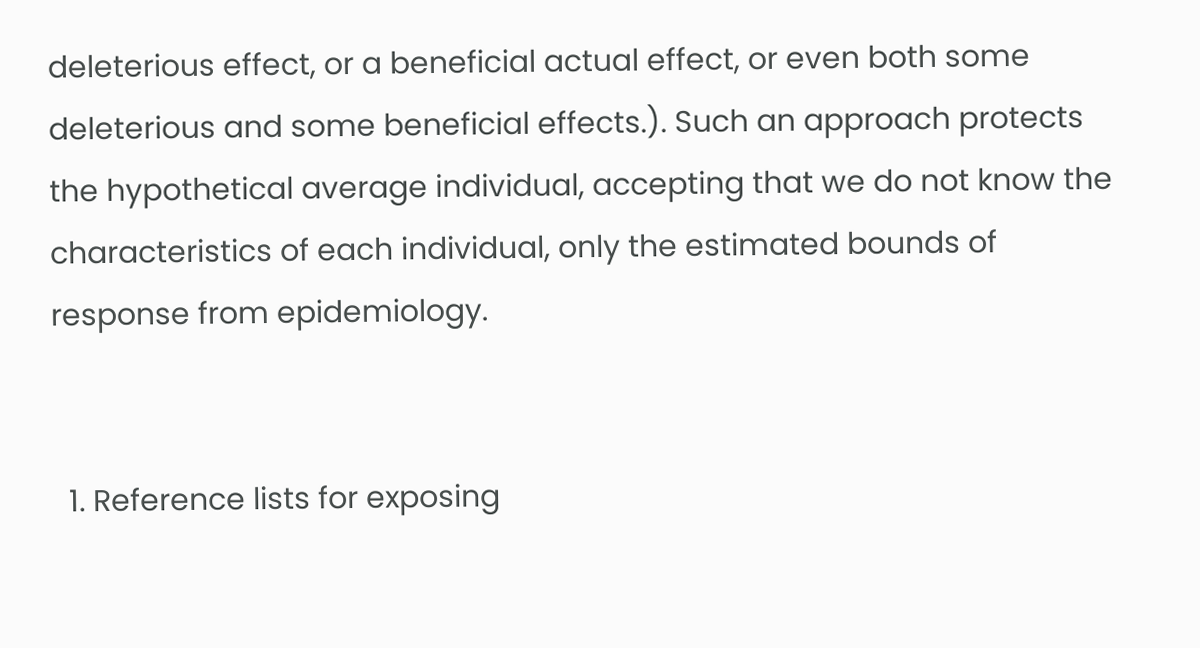deleterious effect, or a beneficial actual effect, or even both some deleterious and some beneficial effects.). Such an approach protects the hypothetical average individual, accepting that we do not know the characteristics of each individual, only the estimated bounds of response from epidemiology.


  1. Reference lists for exposing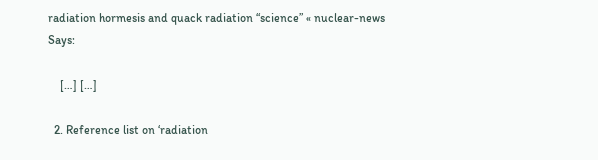radiation hormesis and quack radiation “science” « nuclear-news Says:

    […] […]

  2. Reference list on ‘radiation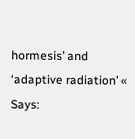hormesis’ and ‘adaptive radiation’ « Says: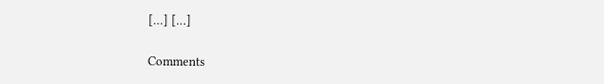[…] […]

Comments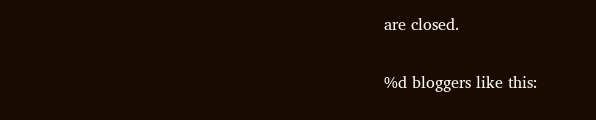are closed.

%d bloggers like this: